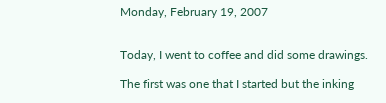Monday, February 19, 2007


Today, I went to coffee and did some drawings.

The first was one that I started but the inking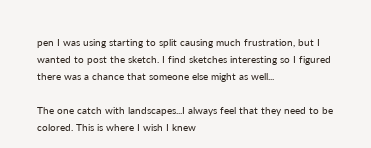pen I was using starting to split causing much frustration, but I wanted to post the sketch. I find sketches interesting so I figured there was a chance that someone else might as well...

The one catch with landscapes...I always feel that they need to be colored. This is where I wish I knew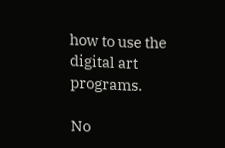how to use the digital art programs.

No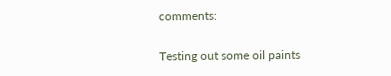comments:

Testing out some oil paints